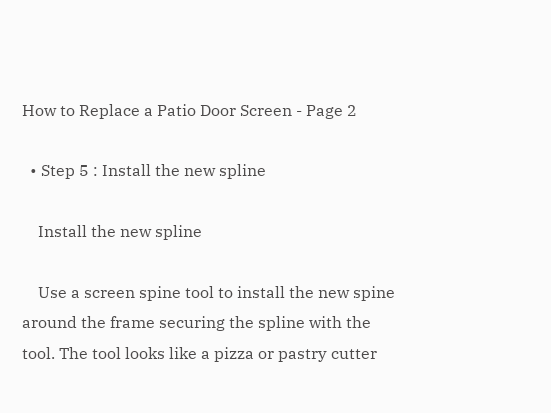How to Replace a Patio Door Screen - Page 2

  • Step 5 : Install the new spline

    Install the new spline

    Use a screen spine tool to install the new spine around the frame securing the spline with the tool. The tool looks like a pizza or pastry cutter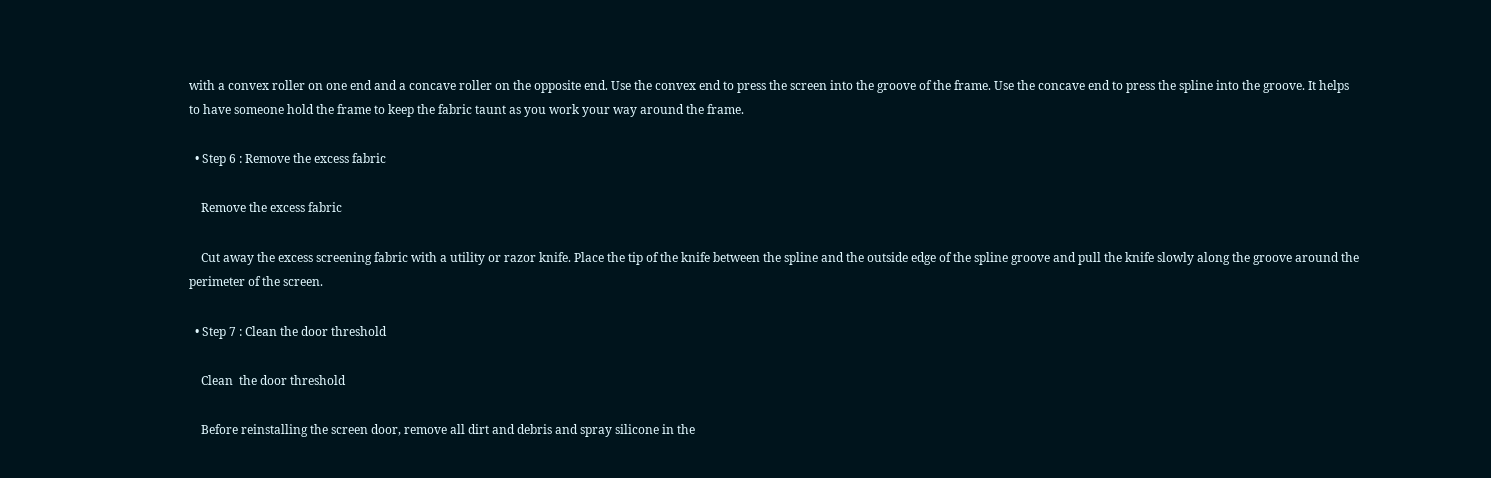with a convex roller on one end and a concave roller on the opposite end. Use the convex end to press the screen into the groove of the frame. Use the concave end to press the spline into the groove. It helps to have someone hold the frame to keep the fabric taunt as you work your way around the frame.

  • Step 6 : Remove the excess fabric

    Remove the excess fabric

    Cut away the excess screening fabric with a utility or razor knife. Place the tip of the knife between the spline and the outside edge of the spline groove and pull the knife slowly along the groove around the perimeter of the screen.

  • Step 7 : Clean the door threshold

    Clean  the door threshold

    Before reinstalling the screen door, remove all dirt and debris and spray silicone in the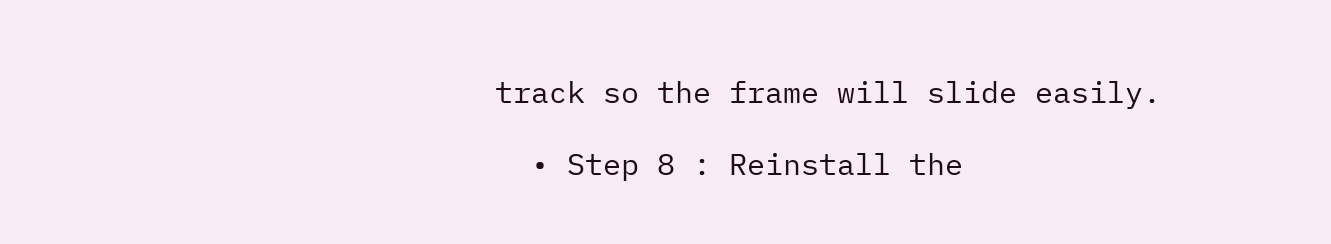track so the frame will slide easily.

  • Step 8 : Reinstall the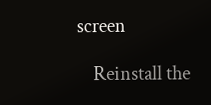screen

    Reinstall the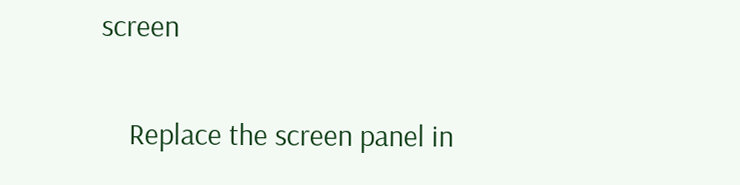screen

    Replace the screen panel in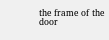the frame of the door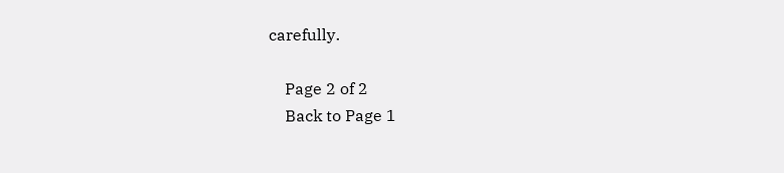carefully.

    Page 2 of 2
    Back to Page 1